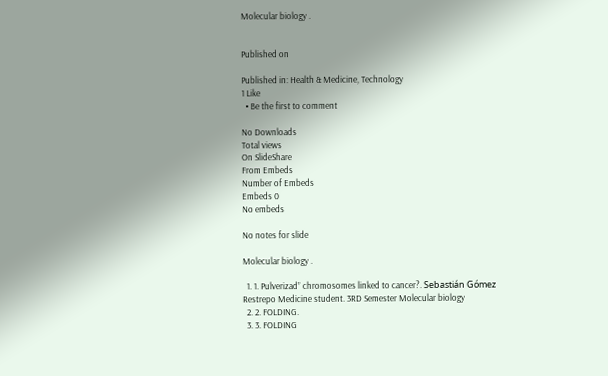Molecular biology .


Published on

Published in: Health & Medicine, Technology
1 Like
  • Be the first to comment

No Downloads
Total views
On SlideShare
From Embeds
Number of Embeds
Embeds 0
No embeds

No notes for slide

Molecular biology .

  1. 1. Pulverizad” chromosomes linked to cancer?. Sebastián Gómez Restrepo Medicine student. 3RD Semester Molecular biology
  2. 2. FOLDING.
  3. 3. FOLDING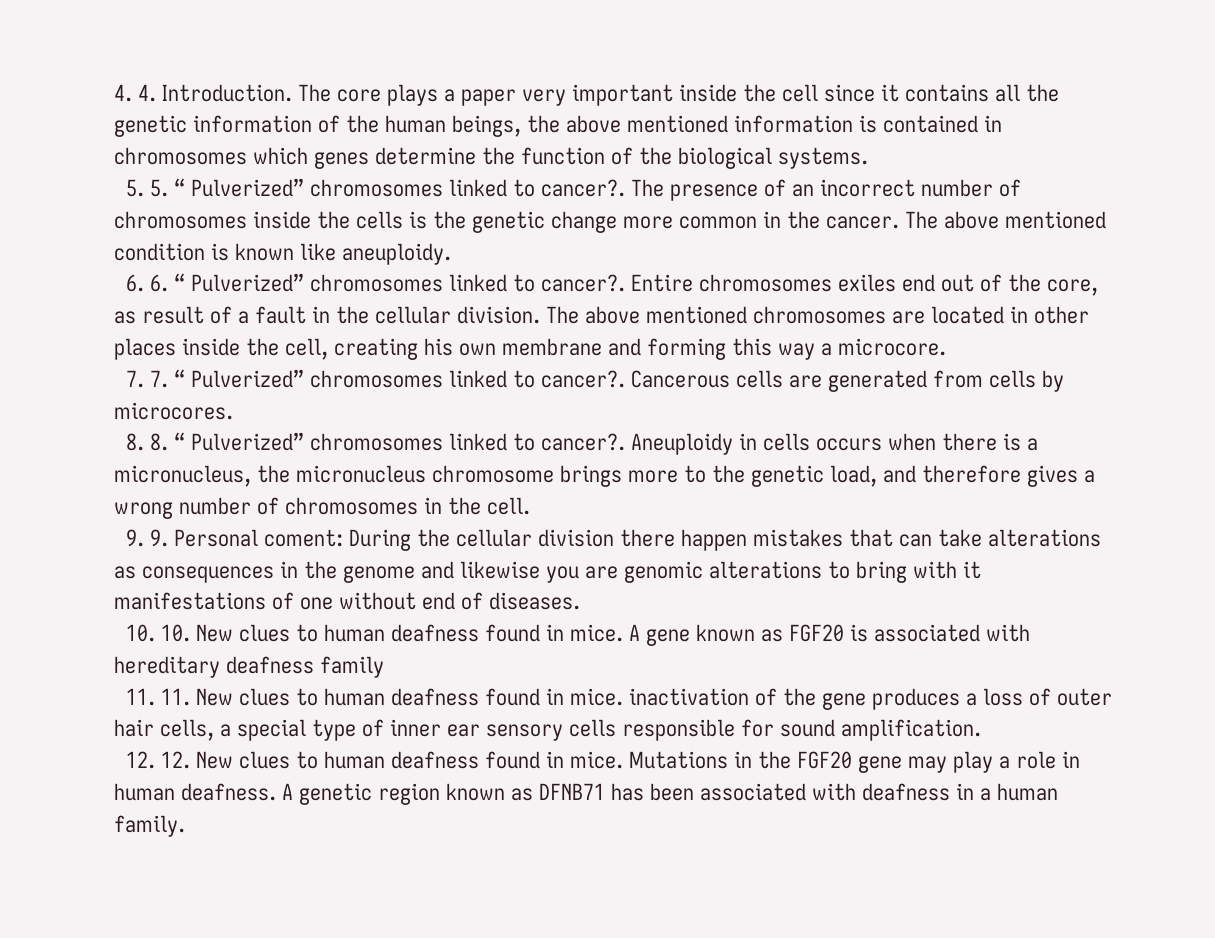4. 4. Introduction. The core plays a paper very important inside the cell since it contains all the genetic information of the human beings, the above mentioned information is contained in chromosomes which genes determine the function of the biological systems.
  5. 5. “ Pulverized” chromosomes linked to cancer?. The presence of an incorrect number of chromosomes inside the cells is the genetic change more common in the cancer. The above mentioned condition is known like aneuploidy.
  6. 6. “ Pulverized” chromosomes linked to cancer?. Entire chromosomes exiles end out of the core, as result of a fault in the cellular division. The above mentioned chromosomes are located in other places inside the cell, creating his own membrane and forming this way a microcore.
  7. 7. “ Pulverized” chromosomes linked to cancer?. Cancerous cells are generated from cells by microcores.
  8. 8. “ Pulverized” chromosomes linked to cancer?. Aneuploidy in cells occurs when there is a micronucleus, the micronucleus chromosome brings more to the genetic load, and therefore gives a wrong number of chromosomes in the cell.
  9. 9. Personal coment: During the cellular division there happen mistakes that can take alterations as consequences in the genome and likewise you are genomic alterations to bring with it manifestations of one without end of diseases.
  10. 10. New clues to human deafness found in mice. A gene known as FGF20 is associated with hereditary deafness family
  11. 11. New clues to human deafness found in mice. inactivation of the gene produces a loss of outer hair cells, a special type of inner ear sensory cells responsible for sound amplification.
  12. 12. New clues to human deafness found in mice. Mutations in the FGF20 gene may play a role in human deafness. A genetic region known as DFNB71 has been associated with deafness in a human family.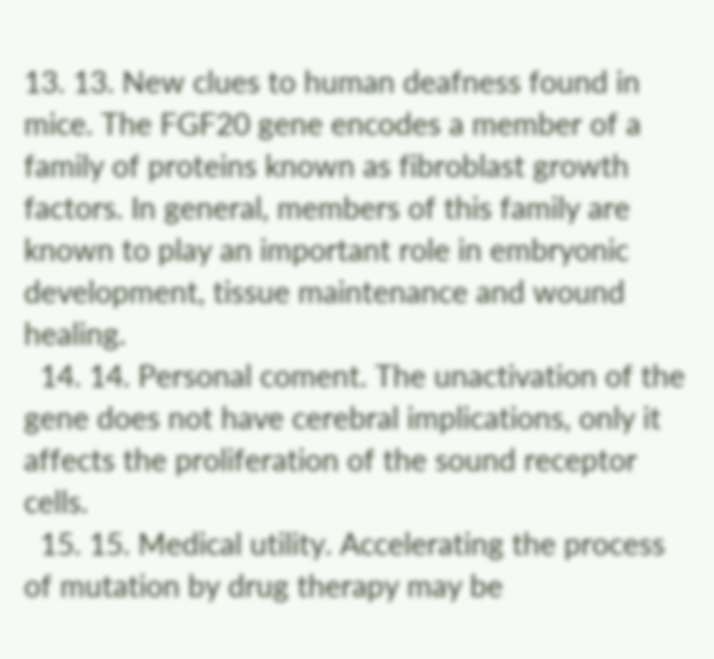13. 13. New clues to human deafness found in mice. The FGF20 gene encodes a member of a family of proteins known as fibroblast growth factors. In general, members of this family are known to play an important role in embryonic development, tissue maintenance and wound healing.
  14. 14. Personal coment. The unactivation of the gene does not have cerebral implications, only it affects the proliferation of the sound receptor cells.
  15. 15. Medical utility. Accelerating the process of mutation by drug therapy may be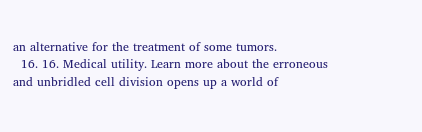an alternative for the treatment of some tumors.
  16. 16. Medical utility. Learn more about the erroneous and unbridled cell division opens up a world of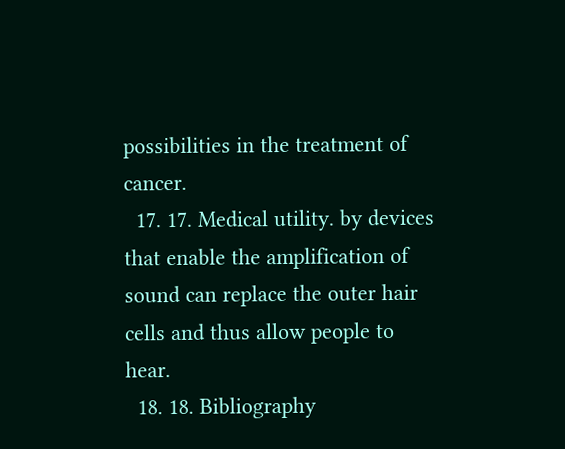possibilities in the treatment of cancer.
  17. 17. Medical utility. by devices that enable the amplification of sound can replace the outer hair cells and thus allow people to hear.
  18. 18. Bibliography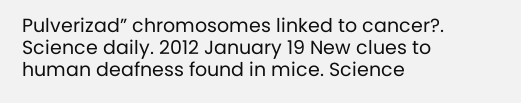Pulverizad” chromosomes linked to cancer?. Science daily. 2012 January 19 New clues to human deafness found in mice. Science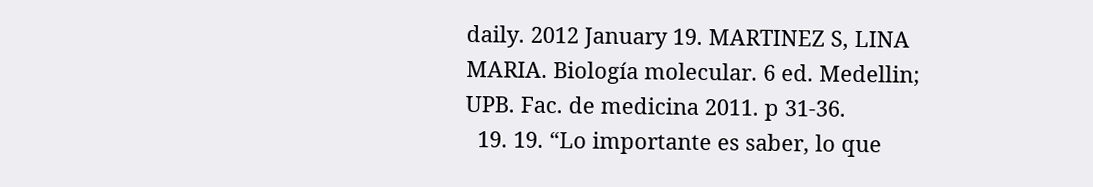daily. 2012 January 19. MARTINEZ S, LINA MARIA. Biología molecular. 6 ed. Medellin; UPB. Fac. de medicina 2011. p 31-36.
  19. 19. “Lo importante es saber, lo que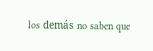los demás no saben que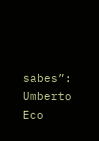sabes”: Umberto Eco